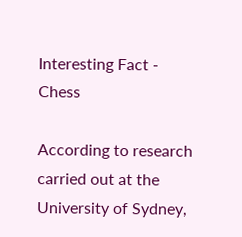Interesting Fact - Chess

According to research carried out at the University of Sydney,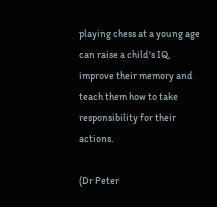playing chess at a young age can raise a child's IQ, improve their memory and teach them how to take responsibility for their actions.

(Dr Peter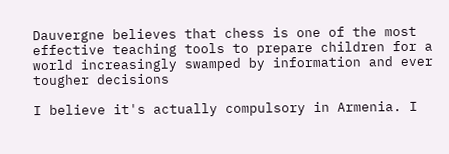Dauvergne believes that chess is one of the most effective teaching tools to prepare children for a world increasingly swamped by information and ever tougher decisions

I believe it's actually compulsory in Armenia. I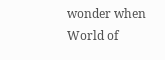wonder when World of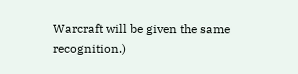Warcraft will be given the same recognition.)